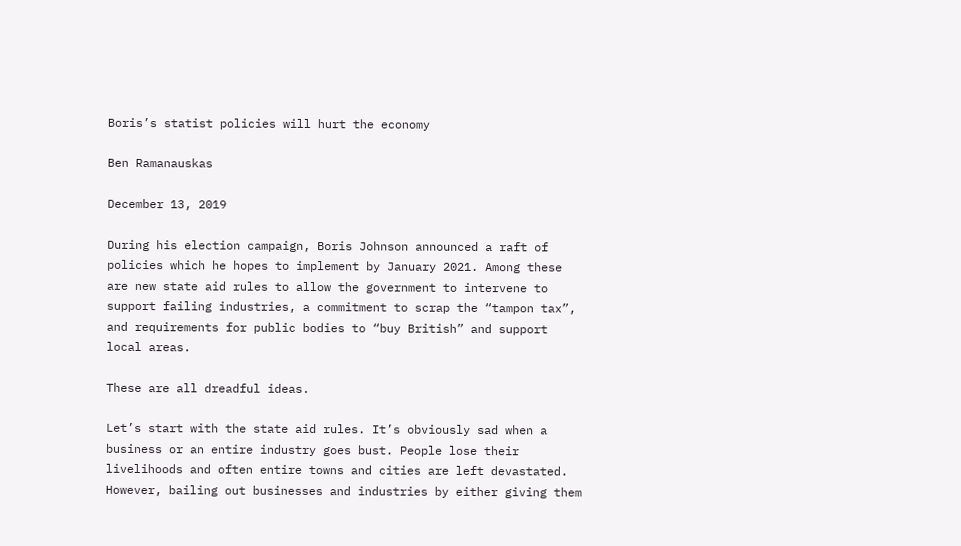Boris’s statist policies will hurt the economy

Ben Ramanauskas

December 13, 2019

During his election campaign, Boris Johnson announced a raft of policies which he hopes to implement by January 2021. Among these are new state aid rules to allow the government to intervene to support failing industries, a commitment to scrap the “tampon tax”, and requirements for public bodies to “buy British” and support local areas.

These are all dreadful ideas.

Let’s start with the state aid rules. It’s obviously sad when a business or an entire industry goes bust. People lose their livelihoods and often entire towns and cities are left devastated. However, bailing out businesses and industries by either giving them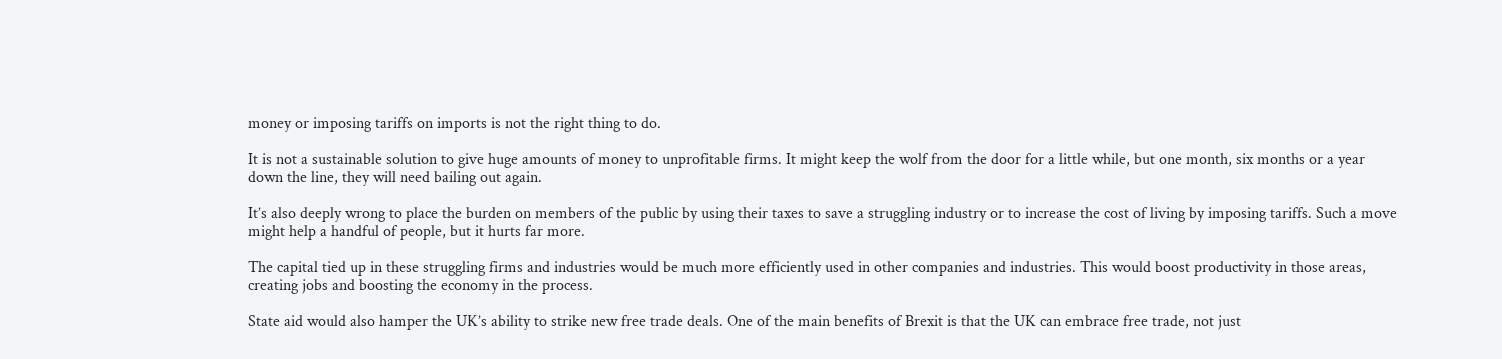money or imposing tariffs on imports is not the right thing to do.

It is not a sustainable solution to give huge amounts of money to unprofitable firms. It might keep the wolf from the door for a little while, but one month, six months or a year down the line, they will need bailing out again.

It’s also deeply wrong to place the burden on members of the public by using their taxes to save a struggling industry or to increase the cost of living by imposing tariffs. Such a move might help a handful of people, but it hurts far more.

The capital tied up in these struggling firms and industries would be much more efficiently used in other companies and industries. This would boost productivity in those areas, creating jobs and boosting the economy in the process.

State aid would also hamper the UK’s ability to strike new free trade deals. One of the main benefits of Brexit is that the UK can embrace free trade, not just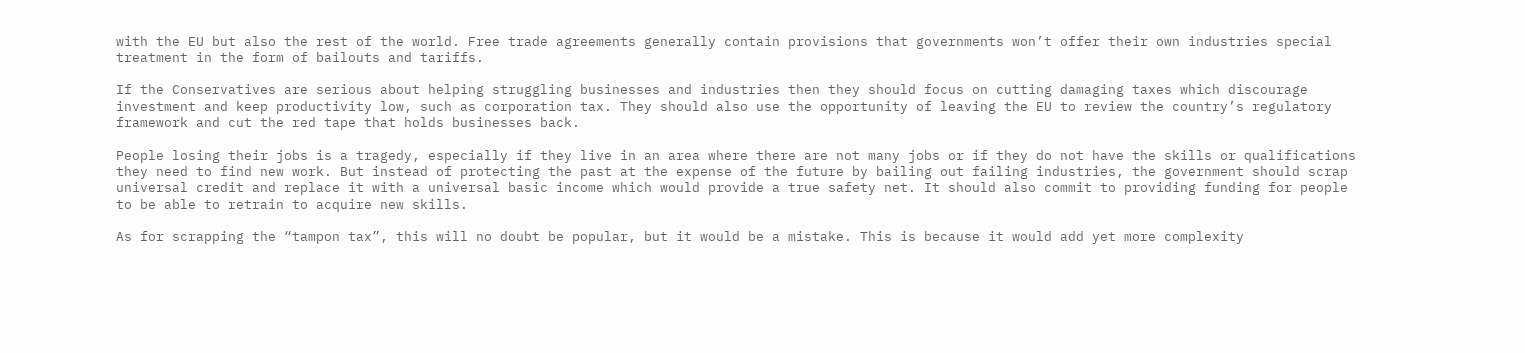with the EU but also the rest of the world. Free trade agreements generally contain provisions that governments won’t offer their own industries special treatment in the form of bailouts and tariffs.

If the Conservatives are serious about helping struggling businesses and industries then they should focus on cutting damaging taxes which discourage investment and keep productivity low, such as corporation tax. They should also use the opportunity of leaving the EU to review the country’s regulatory framework and cut the red tape that holds businesses back.

People losing their jobs is a tragedy, especially if they live in an area where there are not many jobs or if they do not have the skills or qualifications they need to find new work. But instead of protecting the past at the expense of the future by bailing out failing industries, the government should scrap universal credit and replace it with a universal basic income which would provide a true safety net. It should also commit to providing funding for people to be able to retrain to acquire new skills.

As for scrapping the “tampon tax”, this will no doubt be popular, but it would be a mistake. This is because it would add yet more complexity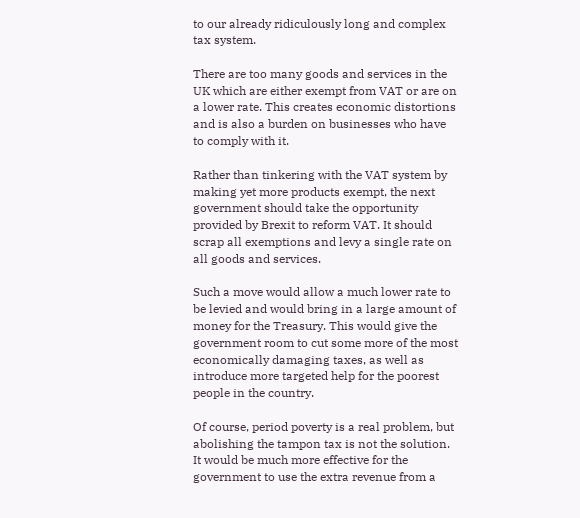to our already ridiculously long and complex tax system.

There are too many goods and services in the UK which are either exempt from VAT or are on a lower rate. This creates economic distortions and is also a burden on businesses who have to comply with it.

Rather than tinkering with the VAT system by making yet more products exempt, the next government should take the opportunity provided by Brexit to reform VAT. It should scrap all exemptions and levy a single rate on all goods and services.

Such a move would allow a much lower rate to be levied and would bring in a large amount of money for the Treasury. This would give the government room to cut some more of the most economically damaging taxes, as well as introduce more targeted help for the poorest people in the country.

Of course, period poverty is a real problem, but abolishing the tampon tax is not the solution. It would be much more effective for the government to use the extra revenue from a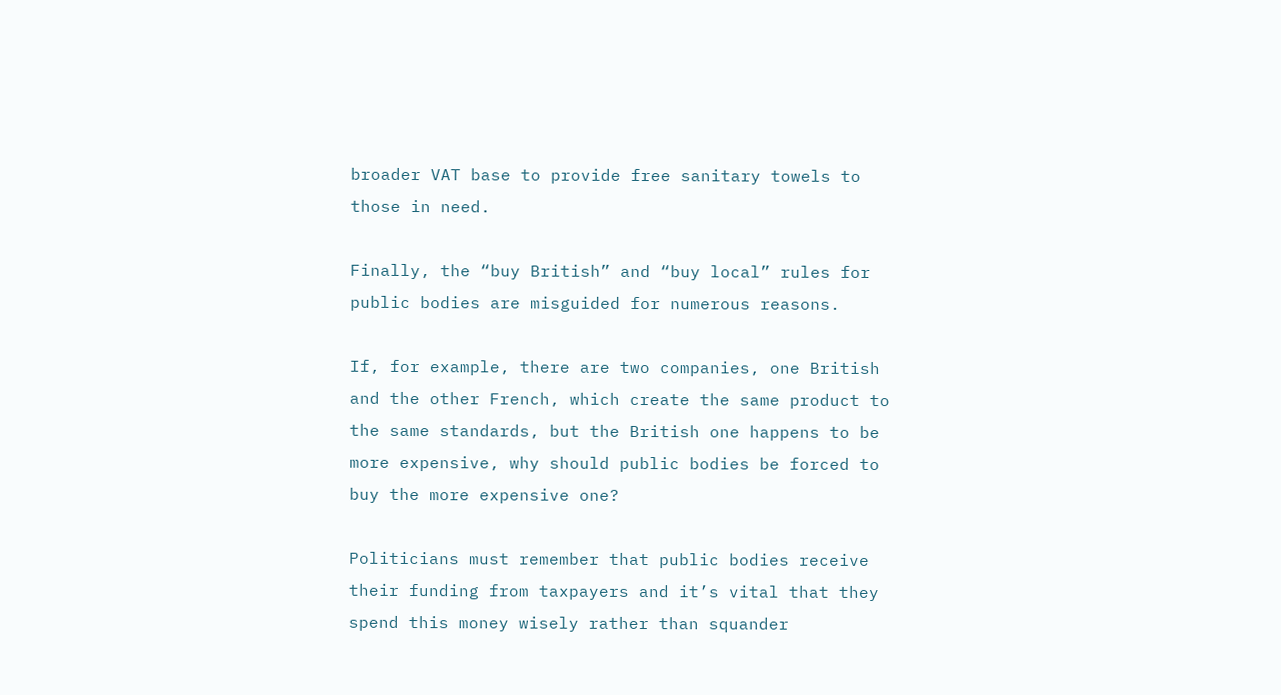broader VAT base to provide free sanitary towels to those in need.

Finally, the “buy British” and “buy local” rules for public bodies are misguided for numerous reasons.

If, for example, there are two companies, one British and the other French, which create the same product to the same standards, but the British one happens to be more expensive, why should public bodies be forced to buy the more expensive one?

Politicians must remember that public bodies receive their funding from taxpayers and it’s vital that they spend this money wisely rather than squander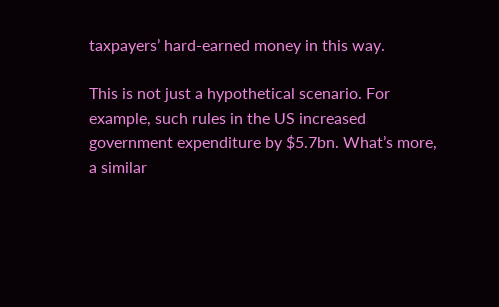taxpayers’ hard-earned money in this way.

This is not just a hypothetical scenario. For example, such rules in the US increased government expenditure by $5.7bn. What’s more, a similar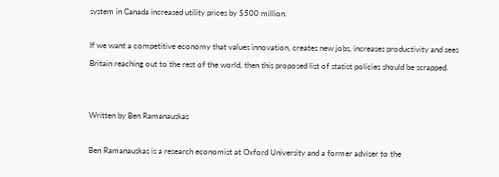system in Canada increased utility prices by $500 million.

If we want a competitive economy that values innovation, creates new jobs, increases productivity and sees Britain reaching out to the rest of the world, then this proposed list of statist policies should be scrapped.


Written by Ben Ramanauskas

Ben Ramanauskas is a research economist at Oxford University and a former adviser to the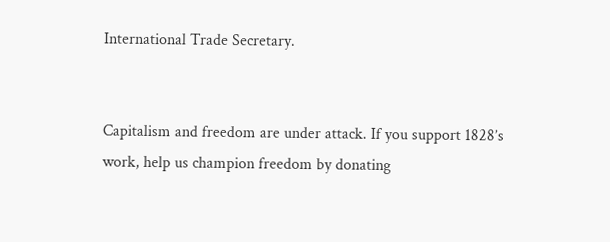International Trade Secretary.


Capitalism and freedom are under attack. If you support 1828’s work, help us champion freedom by donating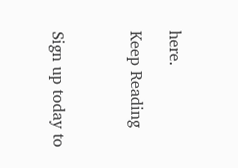here.

Keep Reading



Sign up today to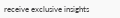receive exclusive insights